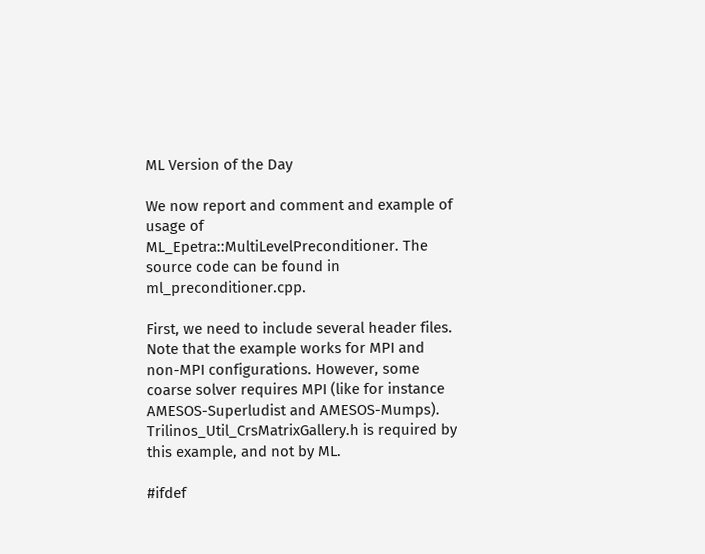ML Version of the Day

We now report and comment and example of usage of ML_Epetra::MultiLevelPreconditioner. The source code can be found in ml_preconditioner.cpp.

First, we need to include several header files. Note that the example works for MPI and non-MPI configurations. However, some coarse solver requires MPI (like for instance AMESOS-Superludist and AMESOS-Mumps). Trilinos_Util_CrsMatrixGallery.h is required by this example, and not by ML.

#ifdef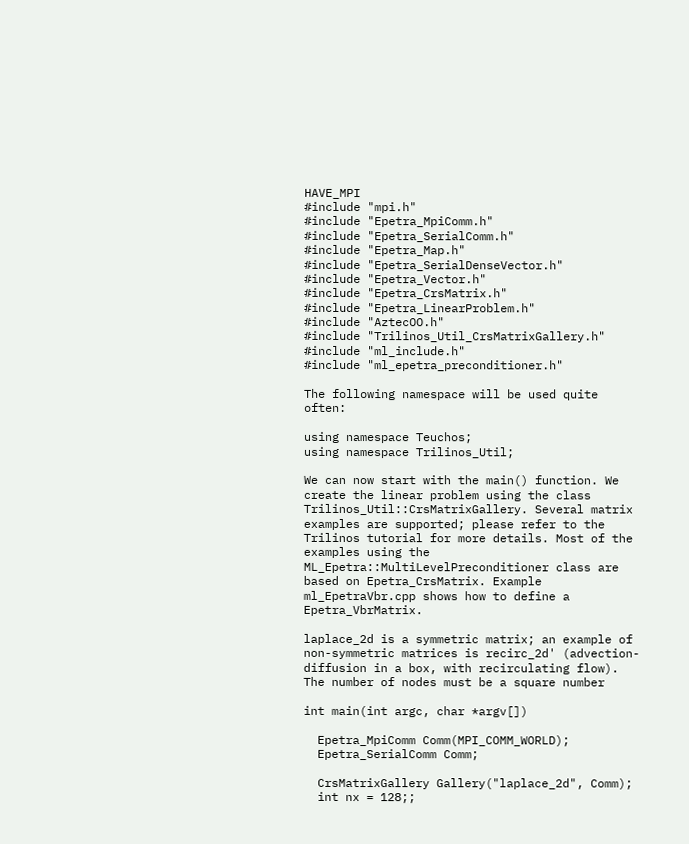HAVE_MPI
#include "mpi.h"
#include "Epetra_MpiComm.h"
#include "Epetra_SerialComm.h"
#include "Epetra_Map.h"
#include "Epetra_SerialDenseVector.h"
#include "Epetra_Vector.h"
#include "Epetra_CrsMatrix.h"
#include "Epetra_LinearProblem.h"
#include "AztecOO.h"
#include "Trilinos_Util_CrsMatrixGallery.h"
#include "ml_include.h"
#include "ml_epetra_preconditioner.h"

The following namespace will be used quite often:

using namespace Teuchos;
using namespace Trilinos_Util;

We can now start with the main() function. We create the linear problem using the class Trilinos_Util::CrsMatrixGallery. Several matrix examples are supported; please refer to the Trilinos tutorial for more details. Most of the examples using the ML_Epetra::MultiLevelPreconditioner class are based on Epetra_CrsMatrix. Example ml_EpetraVbr.cpp shows how to define a Epetra_VbrMatrix.

laplace_2d is a symmetric matrix; an example of non-symmetric matrices is recirc_2d' (advection-diffusion in a box, with recirculating flow). The number of nodes must be a square number

int main(int argc, char *argv[])

  Epetra_MpiComm Comm(MPI_COMM_WORLD);
  Epetra_SerialComm Comm;

  CrsMatrixGallery Gallery("laplace_2d", Comm);
  int nx = 128;;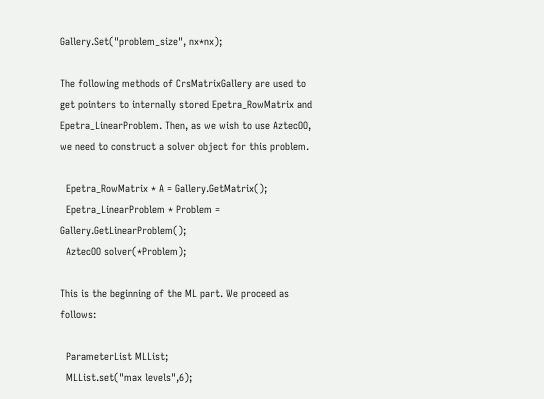Gallery.Set("problem_size", nx*nx);

The following methods of CrsMatrixGallery are used to get pointers to internally stored Epetra_RowMatrix and Epetra_LinearProblem. Then, as we wish to use AztecOO, we need to construct a solver object for this problem.

  Epetra_RowMatrix * A = Gallery.GetMatrix();
  Epetra_LinearProblem * Problem = Gallery.GetLinearProblem();
  AztecOO solver(*Problem);

This is the beginning of the ML part. We proceed as follows:

  ParameterList MLList;
  MLList.set("max levels",6);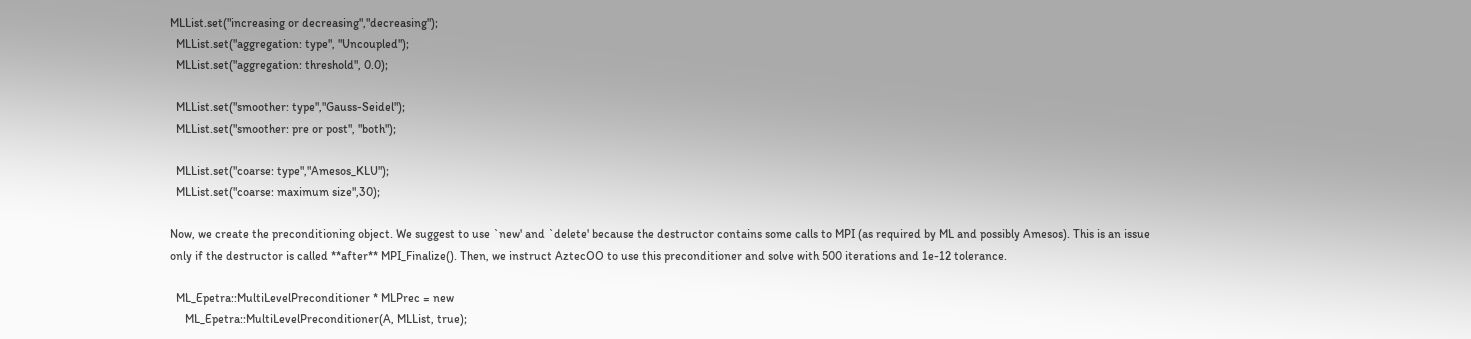MLList.set("increasing or decreasing","decreasing");
  MLList.set("aggregation: type", "Uncoupled");
  MLList.set("aggregation: threshold", 0.0);

  MLList.set("smoother: type","Gauss-Seidel");
  MLList.set("smoother: pre or post", "both");

  MLList.set("coarse: type","Amesos_KLU");
  MLList.set("coarse: maximum size",30);

Now, we create the preconditioning object. We suggest to use `new' and `delete' because the destructor contains some calls to MPI (as required by ML and possibly Amesos). This is an issue only if the destructor is called **after** MPI_Finalize(). Then, we instruct AztecOO to use this preconditioner and solve with 500 iterations and 1e-12 tolerance.

  ML_Epetra::MultiLevelPreconditioner * MLPrec = new
     ML_Epetra::MultiLevelPreconditioner(A, MLList, true);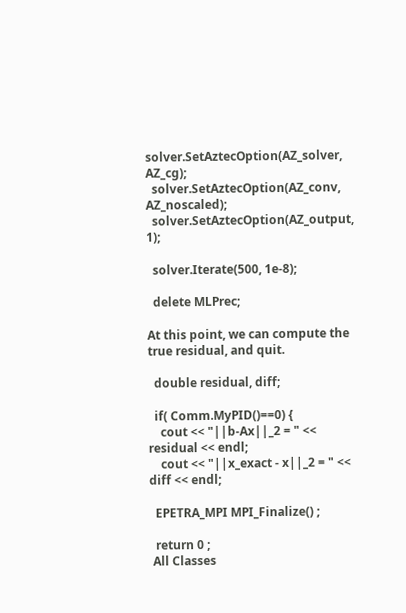solver.SetAztecOption(AZ_solver, AZ_cg);
  solver.SetAztecOption(AZ_conv, AZ_noscaled);
  solver.SetAztecOption(AZ_output, 1);

  solver.Iterate(500, 1e-8);

  delete MLPrec;

At this point, we can compute the true residual, and quit.

  double residual, diff;

  if( Comm.MyPID()==0) {
    cout << "||b-Ax||_2 = " << residual << endl;
    cout << "||x_exact - x||_2 = " << diff << endl;

  EPETRA_MPI MPI_Finalize() ;

  return 0 ;
 All Classes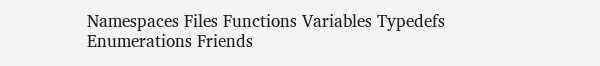Namespaces Files Functions Variables Typedefs Enumerations Friends